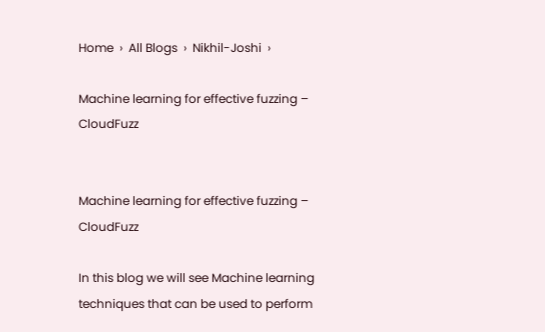Home  ›  All Blogs  ›  Nikhil-Joshi  ›

Machine learning for effective fuzzing – CloudFuzz


Machine learning for effective fuzzing – CloudFuzz

In this blog we will see Machine learning techniques that can be used to perform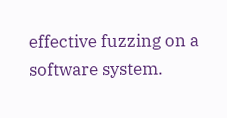effective fuzzing on a software system.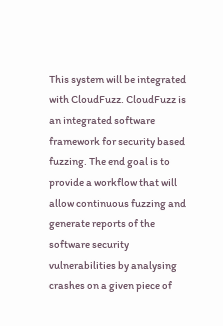This system will be integrated with CloudFuzz. CloudFuzz is an integrated software framework for security based fuzzing. The end goal is to provide a workflow that will allow continuous fuzzing and generate reports of the software security vulnerabilities by analysing crashes on a given piece of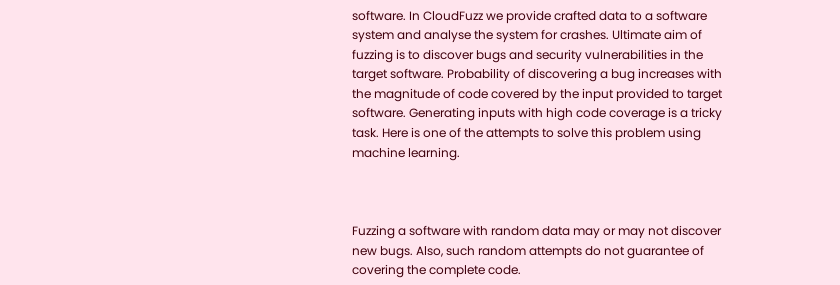software. In CloudFuzz we provide crafted data to a software system and analyse the system for crashes. Ultimate aim of fuzzing is to discover bugs and security vulnerabilities in the target software. Probability of discovering a bug increases with the magnitude of code covered by the input provided to target software. Generating inputs with high code coverage is a tricky task. Here is one of the attempts to solve this problem using machine learning.



Fuzzing a software with random data may or may not discover new bugs. Also, such random attempts do not guarantee of covering the complete code.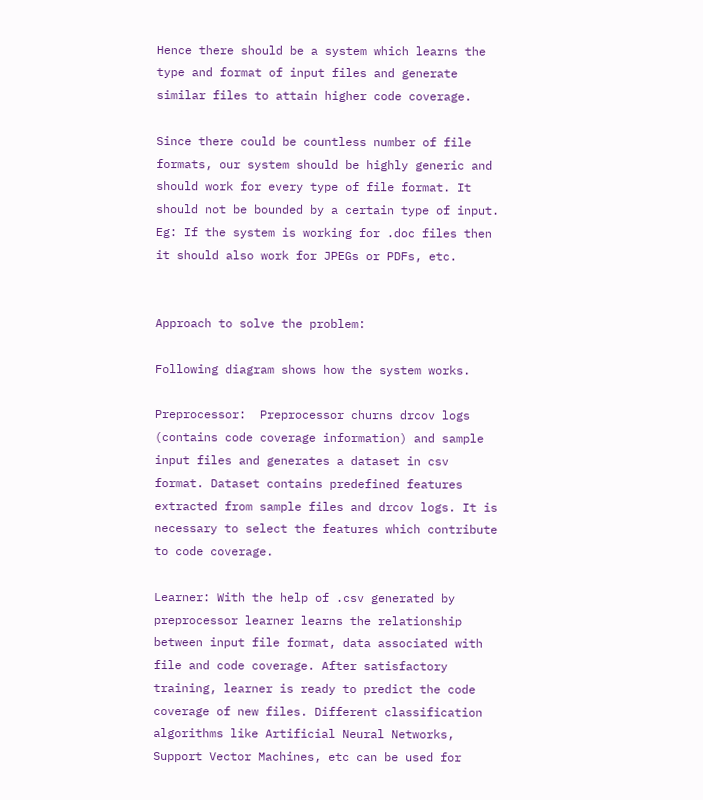Hence there should be a system which learns the type and format of input files and generate similar files to attain higher code coverage.

Since there could be countless number of file formats, our system should be highly generic and should work for every type of file format. It should not be bounded by a certain type of input. Eg: If the system is working for .doc files then it should also work for JPEGs or PDFs, etc.


Approach to solve the problem:

Following diagram shows how the system works.

Preprocessor:  Preprocessor churns drcov logs (contains code coverage information) and sample input files and generates a dataset in csv format. Dataset contains predefined features extracted from sample files and drcov logs. It is necessary to select the features which contribute to code coverage.

Learner: With the help of .csv generated by preprocessor learner learns the relationship between input file format, data associated with file and code coverage. After satisfactory training, learner is ready to predict the code coverage of new files. Different classification algorithms like Artificial Neural Networks, Support Vector Machines, etc can be used for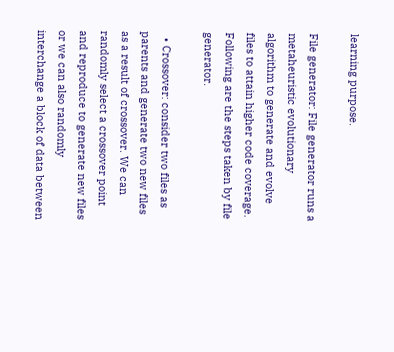learning purpose.

File generator: File generator runs a metaheuristic evolutionary algorithm to generate and evolve files to attain higher code coverage. Following are the steps taken by file generator.

  • Crossover: consider two files as parents and generate two new files as a result of crossover. We can randomly select a crossover point and reproduce to generate new files or we can also randomly interchange a block of data between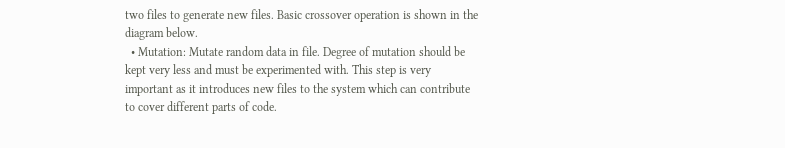two files to generate new files. Basic crossover operation is shown in the diagram below.
  • Mutation: Mutate random data in file. Degree of mutation should be kept very less and must be experimented with. This step is very important as it introduces new files to the system which can contribute to cover different parts of code.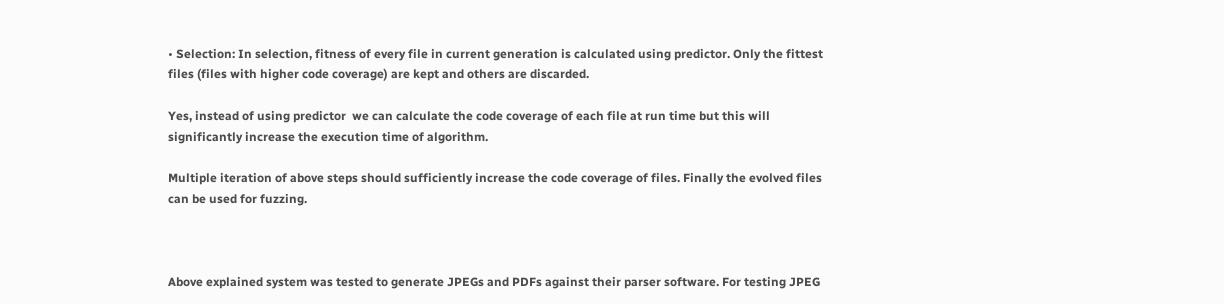• Selection: In selection, fitness of every file in current generation is calculated using predictor. Only the fittest files (files with higher code coverage) are kept and others are discarded.

Yes, instead of using predictor  we can calculate the code coverage of each file at run time but this will significantly increase the execution time of algorithm.

Multiple iteration of above steps should sufficiently increase the code coverage of files. Finally the evolved files can be used for fuzzing.



Above explained system was tested to generate JPEGs and PDFs against their parser software. For testing JPEG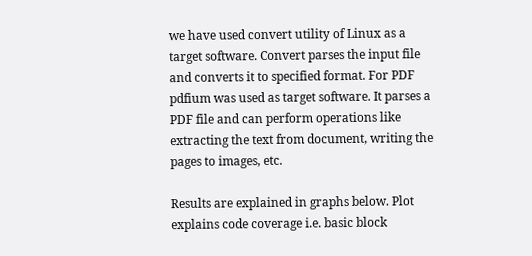we have used convert utility of Linux as a target software. Convert parses the input file and converts it to specified format. For PDF pdfium was used as target software. It parses a PDF file and can perform operations like extracting the text from document, writing the pages to images, etc.

Results are explained in graphs below. Plot explains code coverage i.e. basic block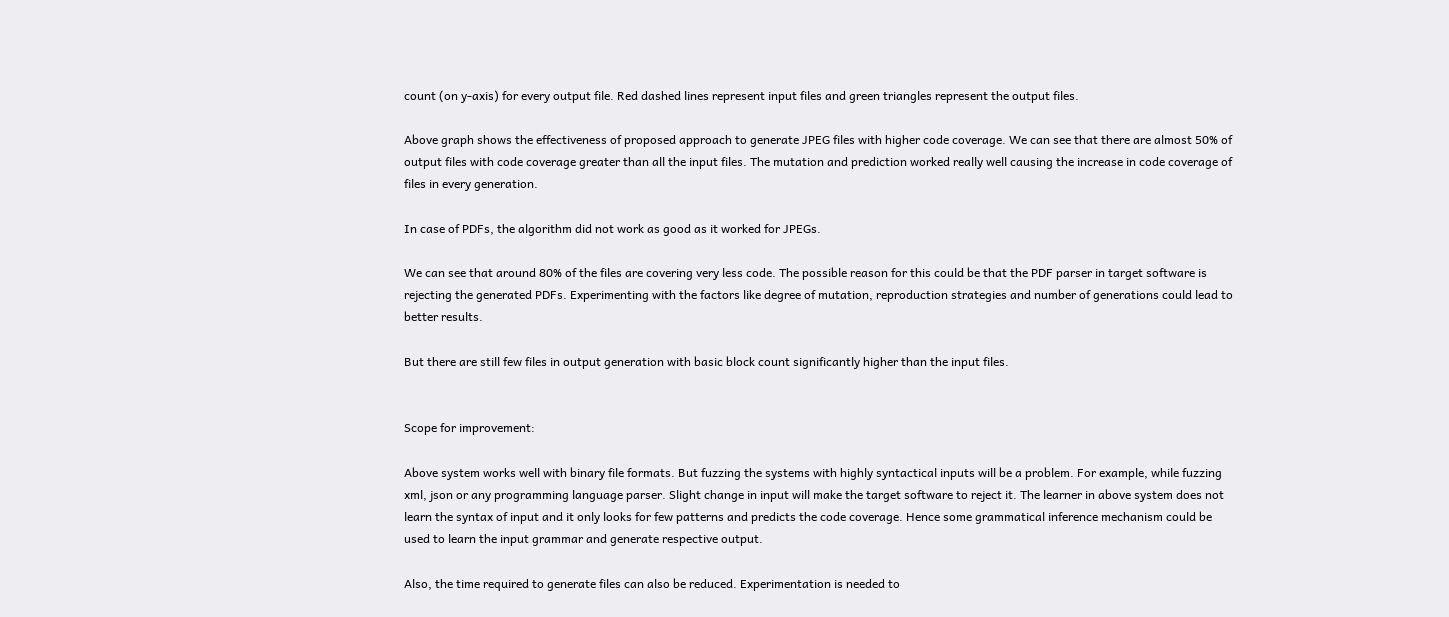count (on y-axis) for every output file. Red dashed lines represent input files and green triangles represent the output files.

Above graph shows the effectiveness of proposed approach to generate JPEG files with higher code coverage. We can see that there are almost 50% of output files with code coverage greater than all the input files. The mutation and prediction worked really well causing the increase in code coverage of files in every generation.

In case of PDFs, the algorithm did not work as good as it worked for JPEGs.

We can see that around 80% of the files are covering very less code. The possible reason for this could be that the PDF parser in target software is rejecting the generated PDFs. Experimenting with the factors like degree of mutation, reproduction strategies and number of generations could lead to better results.

But there are still few files in output generation with basic block count significantly higher than the input files.


Scope for improvement:

Above system works well with binary file formats. But fuzzing the systems with highly syntactical inputs will be a problem. For example, while fuzzing xml, json or any programming language parser. Slight change in input will make the target software to reject it. The learner in above system does not learn the syntax of input and it only looks for few patterns and predicts the code coverage. Hence some grammatical inference mechanism could be used to learn the input grammar and generate respective output.

Also, the time required to generate files can also be reduced. Experimentation is needed to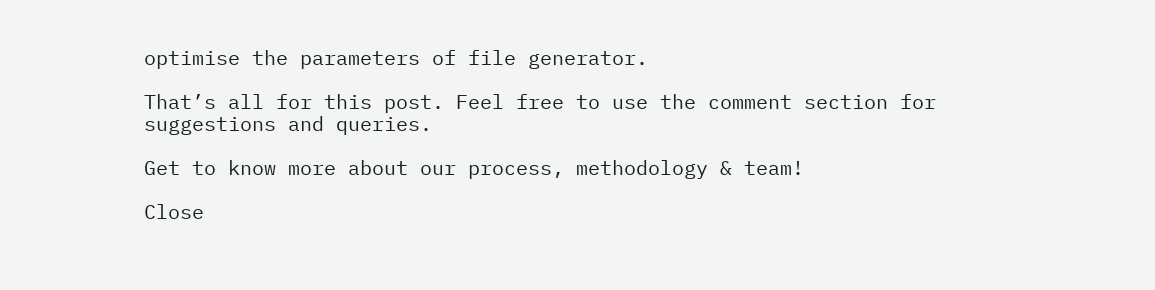optimise the parameters of file generator.

That’s all for this post. Feel free to use the comment section for suggestions and queries.

Get to know more about our process, methodology & team!

Close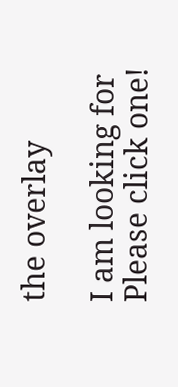the overlay

I am looking for
Please click one!